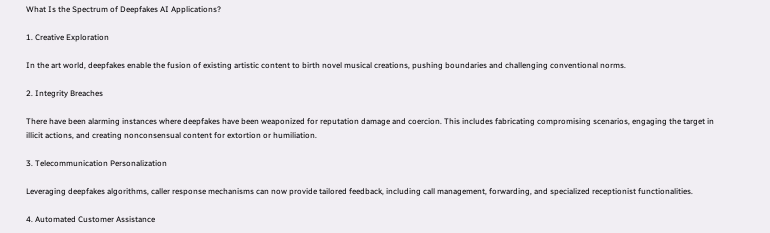What Is the Spectrum of Deepfakes AI Applications?

1. Creative Exploration

In the art world, deepfakes enable the fusion of existing artistic content to birth novel musical creations, pushing boundaries and challenging conventional norms.

2. Integrity Breaches

There have been alarming instances where deepfakes have been weaponized for reputation damage and coercion. This includes fabricating compromising scenarios, engaging the target in illicit actions, and creating nonconsensual content for extortion or humiliation.

3. Telecommunication Personalization

Leveraging deepfakes algorithms, caller response mechanisms can now provide tailored feedback, including call management, forwarding, and specialized receptionist functionalities.

4. Automated Customer Assistance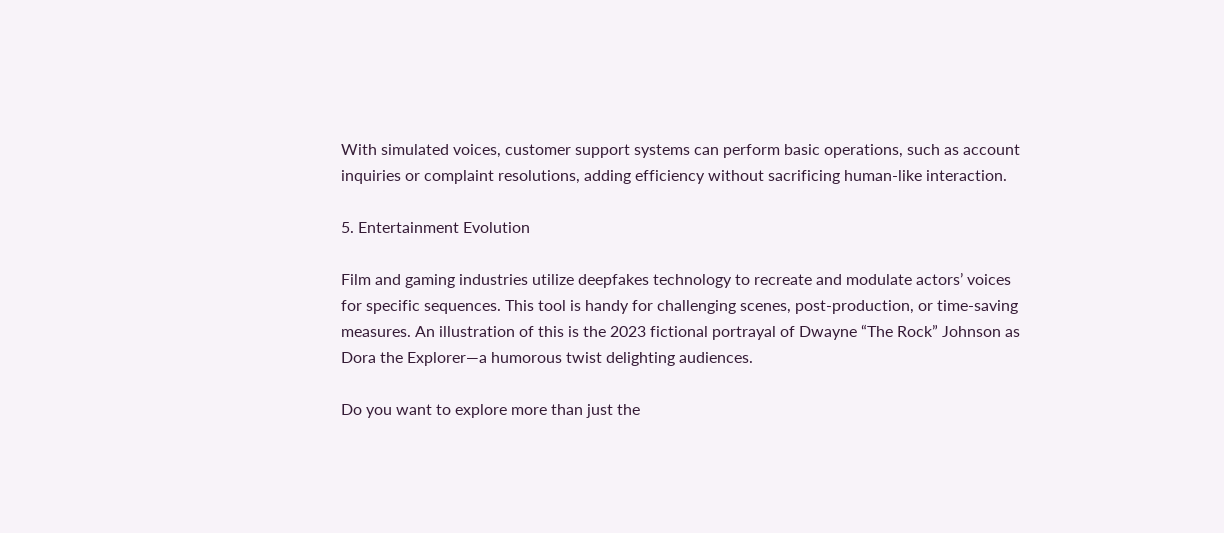With simulated voices, customer support systems can perform basic operations, such as account inquiries or complaint resolutions, adding efficiency without sacrificing human-like interaction.

5. Entertainment Evolution

Film and gaming industries utilize deepfakes technology to recreate and modulate actors’ voices for specific sequences. This tool is handy for challenging scenes, post-production, or time-saving measures. An illustration of this is the 2023 fictional portrayal of Dwayne “The Rock” Johnson as Dora the Explorer—a humorous twist delighting audiences.

Do you want to explore more than just the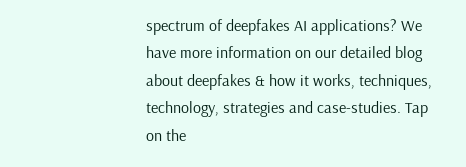spectrum of deepfakes AI applications? We have more information on our detailed blog about deepfakes & how it works, techniques, technology, strategies and case-studies. Tap on the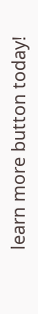learn more button today!